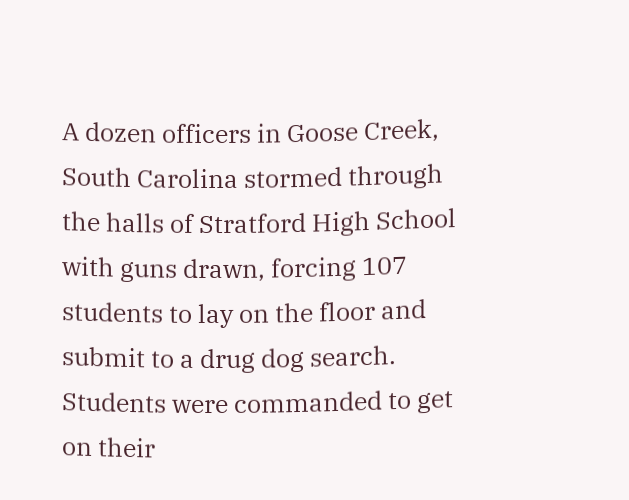A dozen officers in Goose Creek, South Carolina stormed through the halls of Stratford High School with guns drawn, forcing 107 students to lay on the floor and submit to a drug dog search. Students were commanded to get on their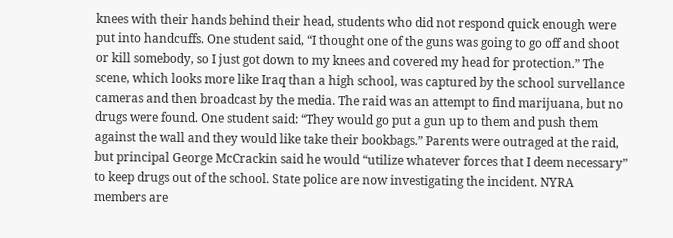knees with their hands behind their head, students who did not respond quick enough were put into handcuffs. One student said, “I thought one of the guns was going to go off and shoot or kill somebody, so I just got down to my knees and covered my head for protection.” The scene, which looks more like Iraq than a high school, was captured by the school survellance cameras and then broadcast by the media. The raid was an attempt to find marijuana, but no drugs were found. One student said: “They would go put a gun up to them and push them against the wall and they would like take their bookbags.” Parents were outraged at the raid, but principal George McCrackin said he would “utilize whatever forces that I deem necessary” to keep drugs out of the school. State police are now investigating the incident. NYRA members are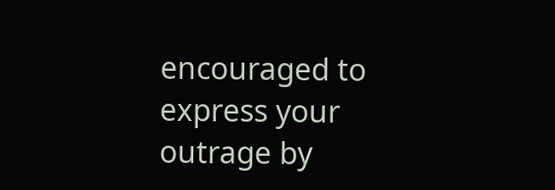encouraged to express your outrage by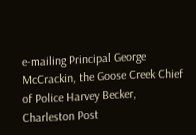e-mailing Principal George McCrackin, the Goose Creek Chief of Police Harvey Becker, Charleston Post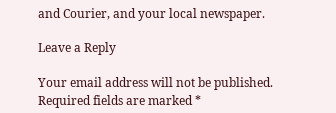and Courier, and your local newspaper.

Leave a Reply

Your email address will not be published. Required fields are marked *